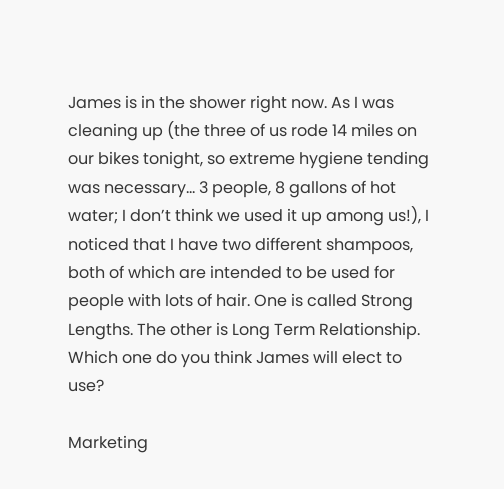James is in the shower right now. As I was cleaning up (the three of us rode 14 miles on our bikes tonight, so extreme hygiene tending was necessary… 3 people, 8 gallons of hot water; I don’t think we used it up among us!), I noticed that I have two different shampoos, both of which are intended to be used for people with lots of hair. One is called Strong Lengths. The other is Long Term Relationship. Which one do you think James will elect to use?

Marketing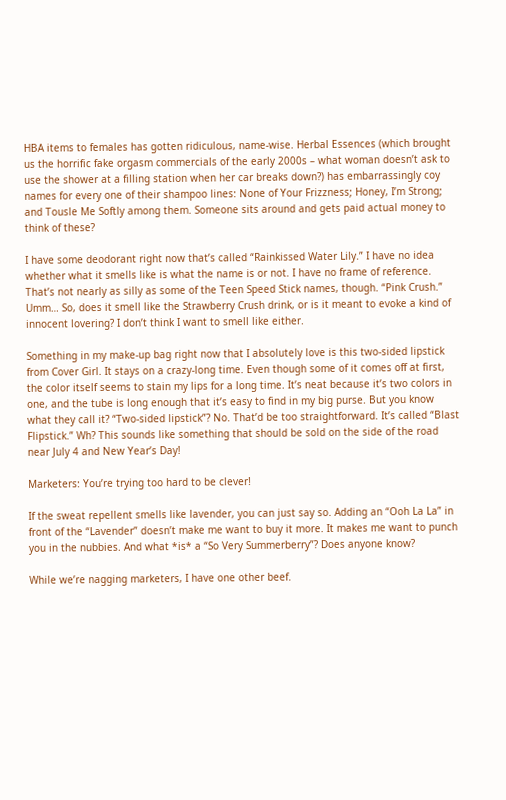HBA items to females has gotten ridiculous, name-wise. Herbal Essences (which brought us the horrific fake orgasm commercials of the early 2000s – what woman doesn’t ask to use the shower at a filling station when her car breaks down?) has embarrassingly coy names for every one of their shampoo lines: None of Your Frizzness; Honey, I’m Strong; and Tousle Me Softly among them. Someone sits around and gets paid actual money to think of these?

I have some deodorant right now that’s called “Rainkissed Water Lily.” I have no idea whether what it smells like is what the name is or not. I have no frame of reference. That’s not nearly as silly as some of the Teen Speed Stick names, though. “Pink Crush.” Umm… So, does it smell like the Strawberry Crush drink, or is it meant to evoke a kind of innocent lovering? I don’t think I want to smell like either.

Something in my make-up bag right now that I absolutely love is this two-sided lipstick from Cover Girl. It stays on a crazy-long time. Even though some of it comes off at first, the color itself seems to stain my lips for a long time. It’s neat because it’s two colors in one, and the tube is long enough that it’s easy to find in my big purse. But you know what they call it? “Two-sided lipstick”? No. That’d be too straightforward. It’s called “Blast Flipstick.” Wh? This sounds like something that should be sold on the side of the road near July 4 and New Year’s Day!

Marketers: You’re trying too hard to be clever!

If the sweat repellent smells like lavender, you can just say so. Adding an “Ooh La La” in front of the “Lavender” doesn’t make me want to buy it more. It makes me want to punch you in the nubbies. And what *is* a “So Very Summerberry”? Does anyone know?

While we’re nagging marketers, I have one other beef.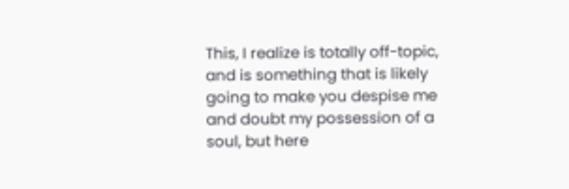This, I realize is totally off-topic, and is something that is likely going to make you despise me and doubt my possession of a soul, but here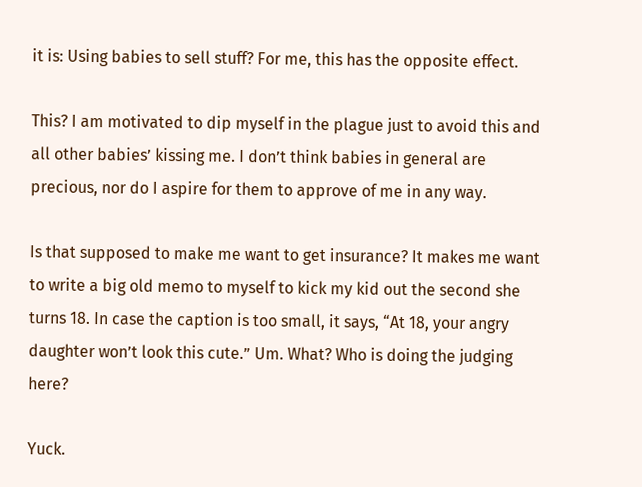it is: Using babies to sell stuff? For me, this has the opposite effect.

This? I am motivated to dip myself in the plague just to avoid this and all other babies’ kissing me. I don’t think babies in general are precious, nor do I aspire for them to approve of me in any way.

Is that supposed to make me want to get insurance? It makes me want to write a big old memo to myself to kick my kid out the second she turns 18. In case the caption is too small, it says, “At 18, your angry daughter won’t look this cute.” Um. What? Who is doing the judging here?

Yuck.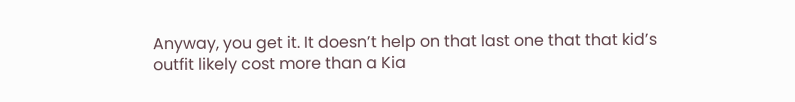Anyway, you get it. It doesn’t help on that last one that that kid’s outfit likely cost more than a Kia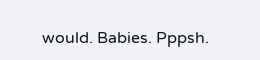would. Babies. Pppsh.